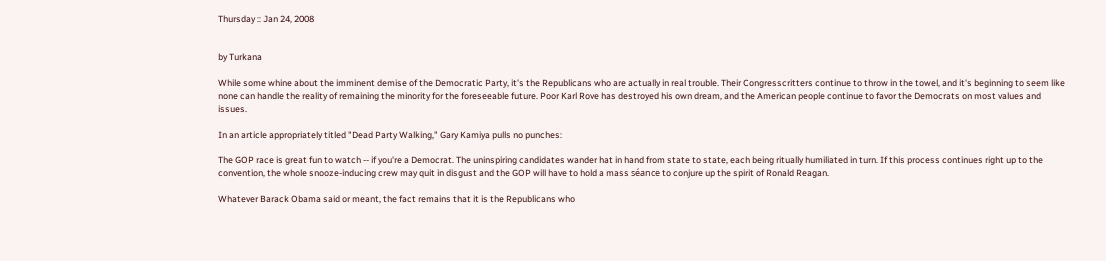Thursday :: Jan 24, 2008


by Turkana

While some whine about the imminent demise of the Democratic Party, it's the Republicans who are actually in real trouble. Their Congresscritters continue to throw in the towel, and it's beginning to seem like none can handle the reality of remaining the minority for the foreseeable future. Poor Karl Rove has destroyed his own dream, and the American people continue to favor the Democrats on most values and issues.

In an article appropriately titled "Dead Party Walking," Gary Kamiya pulls no punches:

The GOP race is great fun to watch -- if you're a Democrat. The uninspiring candidates wander hat in hand from state to state, each being ritually humiliated in turn. If this process continues right up to the convention, the whole snooze-inducing crew may quit in disgust and the GOP will have to hold a mass séance to conjure up the spirit of Ronald Reagan.

Whatever Barack Obama said or meant, the fact remains that it is the Republicans who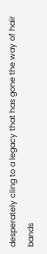desperately cling to a legacy that has gone the way of hair bands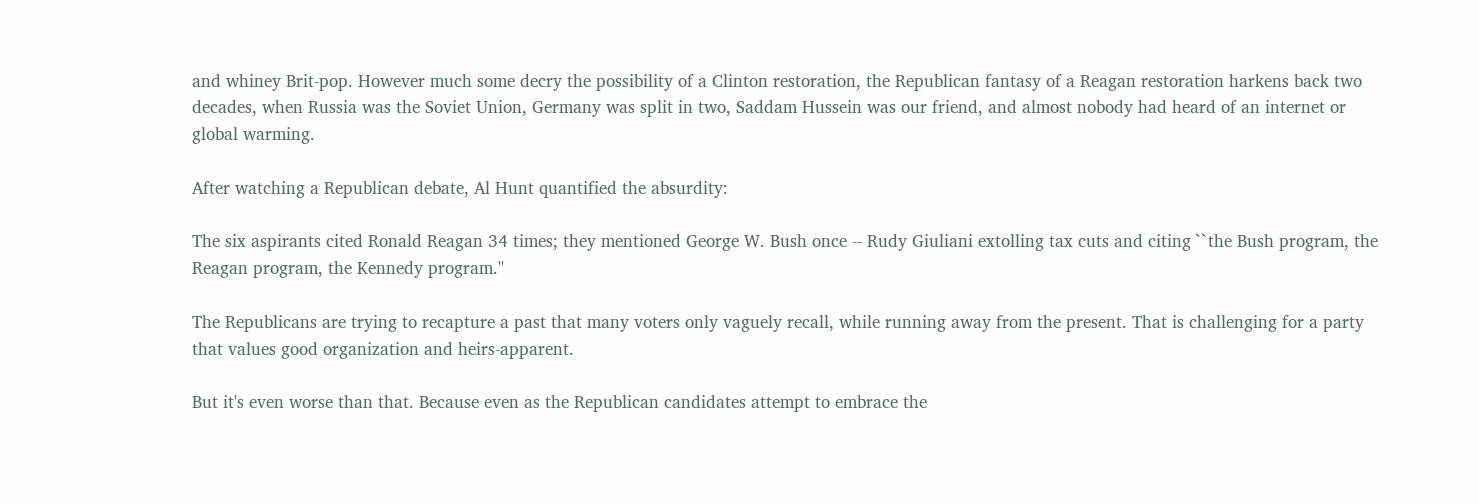and whiney Brit-pop. However much some decry the possibility of a Clinton restoration, the Republican fantasy of a Reagan restoration harkens back two decades, when Russia was the Soviet Union, Germany was split in two, Saddam Hussein was our friend, and almost nobody had heard of an internet or global warming.

After watching a Republican debate, Al Hunt quantified the absurdity:

The six aspirants cited Ronald Reagan 34 times; they mentioned George W. Bush once -- Rudy Giuliani extolling tax cuts and citing ``the Bush program, the Reagan program, the Kennedy program.''

The Republicans are trying to recapture a past that many voters only vaguely recall, while running away from the present. That is challenging for a party that values good organization and heirs-apparent.

But it's even worse than that. Because even as the Republican candidates attempt to embrace the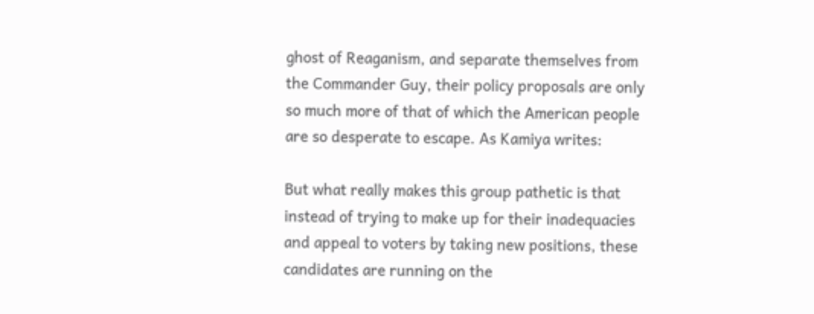ghost of Reaganism, and separate themselves from the Commander Guy, their policy proposals are only so much more of that of which the American people are so desperate to escape. As Kamiya writes:

But what really makes this group pathetic is that instead of trying to make up for their inadequacies and appeal to voters by taking new positions, these candidates are running on the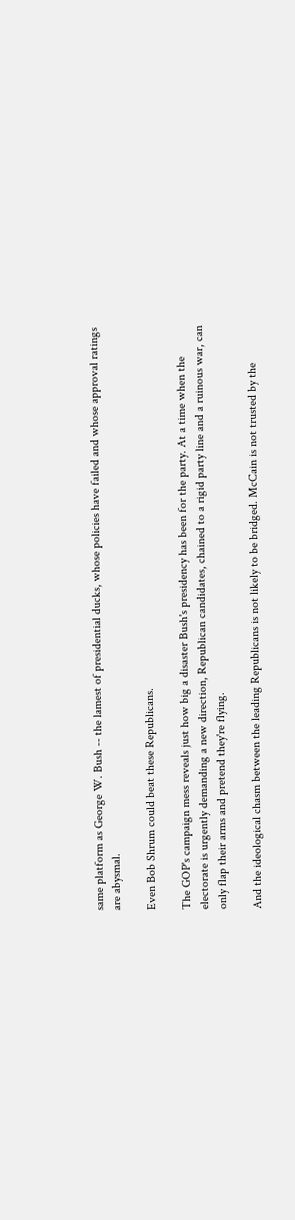same platform as George W. Bush -- the lamest of presidential ducks, whose policies have failed and whose approval ratings are abysmal.

Even Bob Shrum could beat these Republicans.

The GOP's campaign mess reveals just how big a disaster Bush's presidency has been for the party. At a time when the electorate is urgently demanding a new direction, Republican candidates, chained to a rigid party line and a ruinous war, can only flap their arms and pretend they're flying.

And the ideological chasm between the leading Republicans is not likely to be bridged. McCain is not trusted by the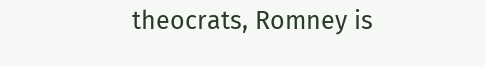theocrats, Romney is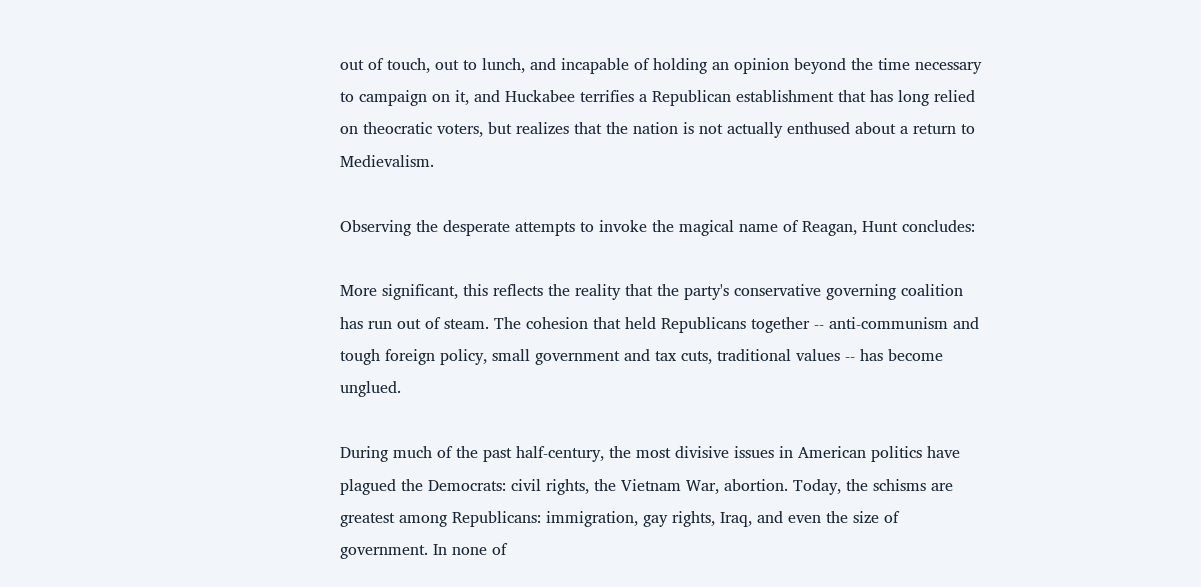out of touch, out to lunch, and incapable of holding an opinion beyond the time necessary to campaign on it, and Huckabee terrifies a Republican establishment that has long relied on theocratic voters, but realizes that the nation is not actually enthused about a return to Medievalism.

Observing the desperate attempts to invoke the magical name of Reagan, Hunt concludes:

More significant, this reflects the reality that the party's conservative governing coalition has run out of steam. The cohesion that held Republicans together -- anti-communism and tough foreign policy, small government and tax cuts, traditional values -- has become unglued.

During much of the past half-century, the most divisive issues in American politics have plagued the Democrats: civil rights, the Vietnam War, abortion. Today, the schisms are greatest among Republicans: immigration, gay rights, Iraq, and even the size of government. In none of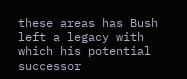these areas has Bush left a legacy with which his potential successor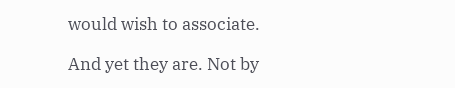would wish to associate.

And yet they are. Not by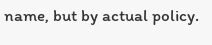name, but by actual policy.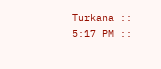Turkana :: 5:17 PM ::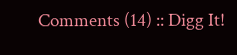Comments (14) :: Digg It!